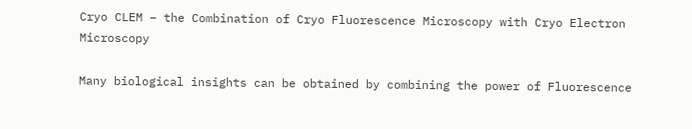Cryo CLEM – the Combination of Cryo Fluorescence Microscopy with Cryo Electron Microscopy

Many biological insights can be obtained by combining the power of Fluorescence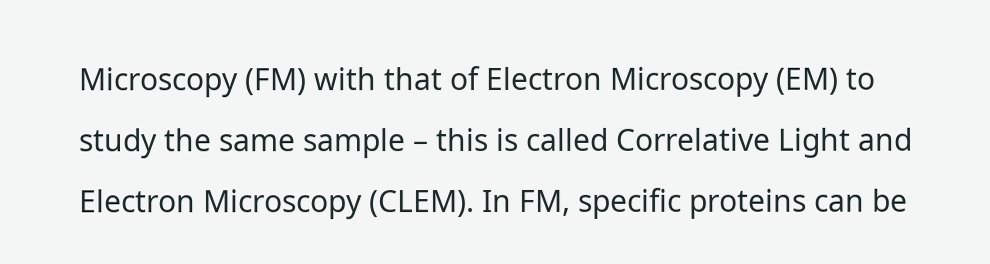Microscopy (FM) with that of Electron Microscopy (EM) to study the same sample – this is called Correlative Light and Electron Microscopy (CLEM). In FM, specific proteins can be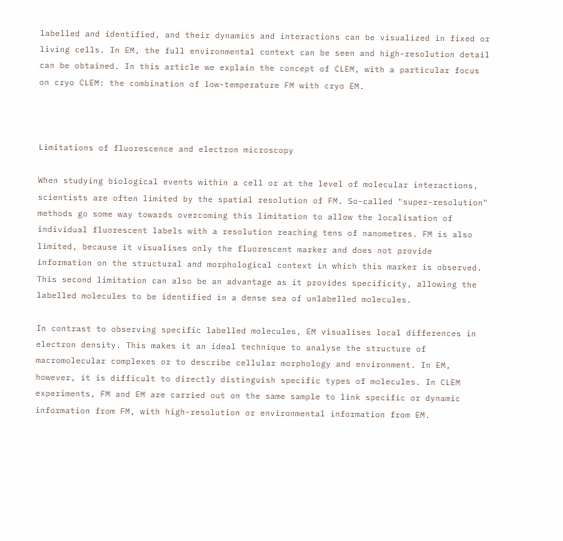labelled and identified, and their dynamics and interactions can be visualized in fixed or living cells. In EM, the full environmental context can be seen and high-resolution detail can be obtained. In this article we explain the concept of CLEM, with a particular focus on cryo CLEM: the combination of low-temperature FM with cryo EM.



Limitations of fluorescence and electron microscopy

When studying biological events within a cell or at the level of molecular interactions, scientists are often limited by the spatial resolution of FM. So-called "super-resolution" methods go some way towards overcoming this limitation to allow the localisation of individual fluorescent labels with a resolution reaching tens of nanometres. FM is also limited, because it visualises only the fluorescent marker and does not provide information on the structural and morphological context in which this marker is observed. This second limitation can also be an advantage as it provides specificity, allowing the labelled molecules to be identified in a dense sea of unlabelled molecules.

In contrast to observing specific labelled molecules, EM visualises local differences in electron density. This makes it an ideal technique to analyse the structure of macromolecular complexes or to describe cellular morphology and environment. In EM, however, it is difficult to directly distinguish specific types of molecules. In CLEM experiments, FM and EM are carried out on the same sample to link specific or dynamic information from FM, with high-resolution or environmental information from EM.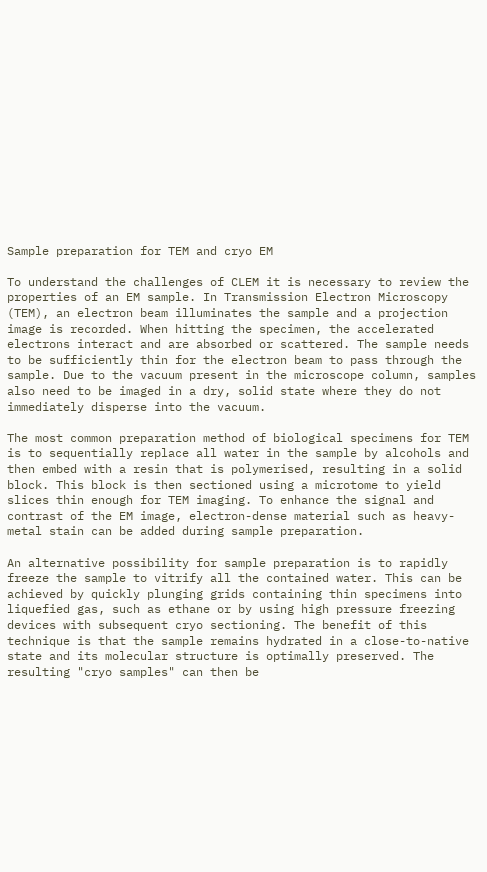Sample preparation for TEM and cryo EM

To understand the challenges of CLEM it is necessary to review the properties of an EM sample. In Transmission Electron Microscopy (TEM), an electron beam illuminates the sample and a projection image is recorded. When hitting the specimen, the accelerated electrons interact and are absorbed or scattered. The sample needs to be sufficiently thin for the electron beam to pass through the sample. Due to the vacuum present in the microscope column, samples also need to be imaged in a dry, solid state where they do not immediately disperse into the vacuum.

The most common preparation method of biological specimens for TEM is to sequentially replace all water in the sample by alcohols and then embed with a resin that is polymerised, resulting in a solid block. This block is then sectioned using a microtome to yield slices thin enough for TEM imaging. To enhance the signal and contrast of the EM image, electron-dense material such as heavy-metal stain can be added during sample preparation.

An alternative possibility for sample preparation is to rapidly freeze the sample to vitrify all the contained water. This can be achieved by quickly plunging grids containing thin specimens into liquefied gas, such as ethane or by using high pressure freezing devices with subsequent cryo sectioning. The benefit of this technique is that the sample remains hydrated in a close-to-native state and its molecular structure is optimally preserved. The resulting "cryo samples" can then be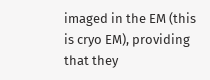imaged in the EM (this is cryo EM), providing that they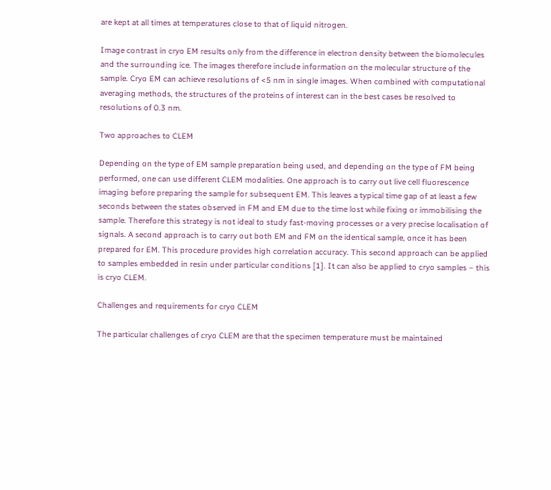are kept at all times at temperatures close to that of liquid nitrogen.

Image contrast in cryo EM results only from the difference in electron density between the biomolecules and the surrounding ice. The images therefore include information on the molecular structure of the sample. Cryo EM can achieve resolutions of <5 nm in single images. When combined with computational averaging methods, the structures of the proteins of interest can in the best cases be resolved to resolutions of 0.3 nm.

Two approaches to CLEM

Depending on the type of EM sample preparation being used, and depending on the type of FM being performed, one can use different CLEM modalities. One approach is to carry out live cell fluorescence imaging before preparing the sample for subsequent EM. This leaves a typical time gap of at least a few seconds between the states observed in FM and EM due to the time lost while fixing or immobilising the sample. Therefore this strategy is not ideal to study fast-moving processes or a very precise localisation of signals. A second approach is to carry out both EM and FM on the identical sample, once it has been prepared for EM. This procedure provides high correlation accuracy. This second approach can be applied to samples embedded in resin under particular conditions [1]. It can also be applied to cryo samples – this is cryo CLEM.

Challenges and requirements for cryo CLEM

The particular challenges of cryo CLEM are that the specimen temperature must be maintained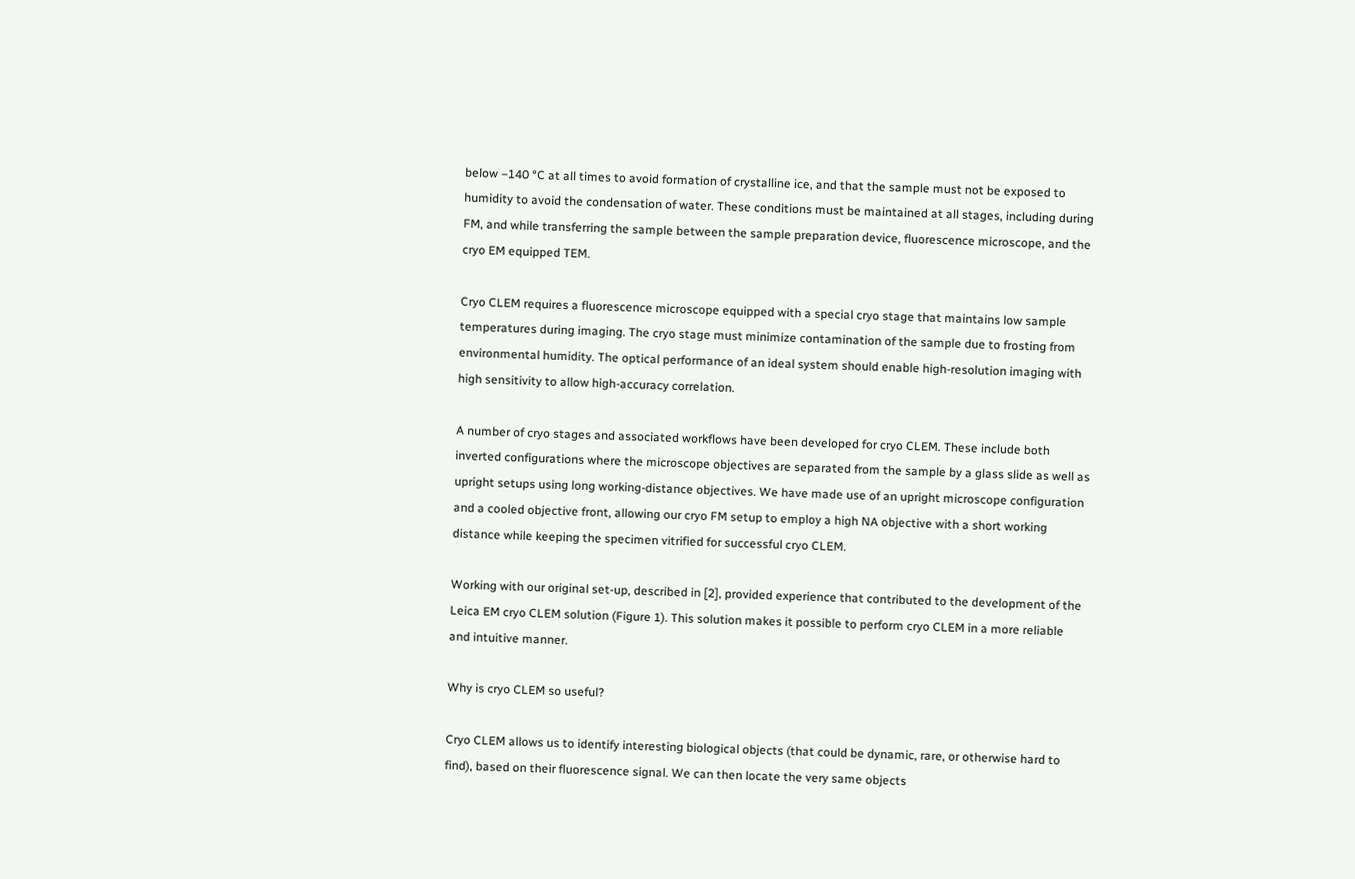below –140 °C at all times to avoid formation of crystalline ice, and that the sample must not be exposed to humidity to avoid the condensation of water. These conditions must be maintained at all stages, including during FM, and while transferring the sample between the sample preparation device, fluorescence microscope, and the cryo EM equipped TEM.

Cryo CLEM requires a fluorescence microscope equipped with a special cryo stage that maintains low sample temperatures during imaging. The cryo stage must minimize contamination of the sample due to frosting from environmental humidity. The optical performance of an ideal system should enable high-resolution imaging with high sensitivity to allow high-accuracy correlation.

A number of cryo stages and associated workflows have been developed for cryo CLEM. These include both inverted configurations where the microscope objectives are separated from the sample by a glass slide as well as upright setups using long working-distance objectives. We have made use of an upright microscope configuration and a cooled objective front, allowing our cryo FM setup to employ a high NA objective with a short working distance while keeping the specimen vitrified for successful cryo CLEM.

Working with our original set-up, described in [2], provided experience that contributed to the development of the Leica EM cryo CLEM solution (Figure 1). This solution makes it possible to perform cryo CLEM in a more reliable and intuitive manner.

Why is cryo CLEM so useful?

Cryo CLEM allows us to identify interesting biological objects (that could be dynamic, rare, or otherwise hard to find), based on their fluorescence signal. We can then locate the very same objects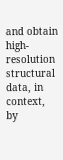and obtain high-resolution structural data, in context, by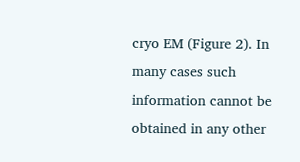cryo EM (Figure 2). In many cases such information cannot be obtained in any other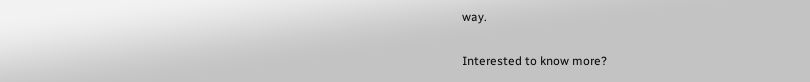way.

Interested to know more?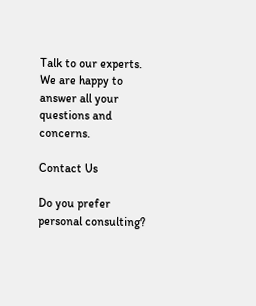Talk to our experts. We are happy to answer all your questions and concerns.

Contact Us

Do you prefer personal consulting?